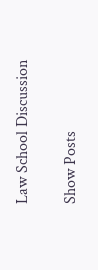Law School Discussion

Show Posts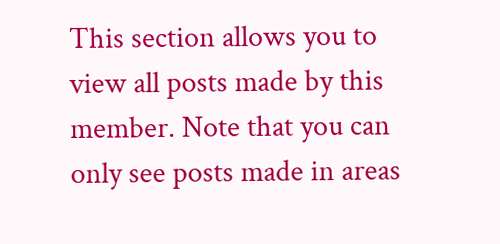This section allows you to view all posts made by this member. Note that you can only see posts made in areas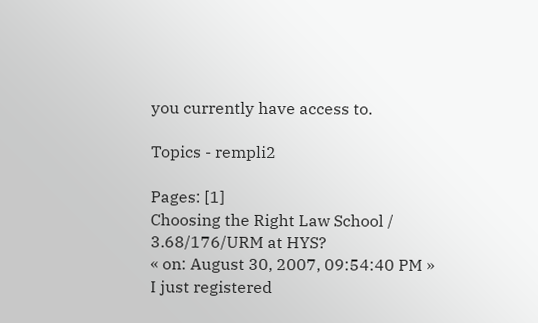you currently have access to.

Topics - rempli2

Pages: [1]
Choosing the Right Law School / 3.68/176/URM at HYS?
« on: August 30, 2007, 09:54:40 PM »
I just registered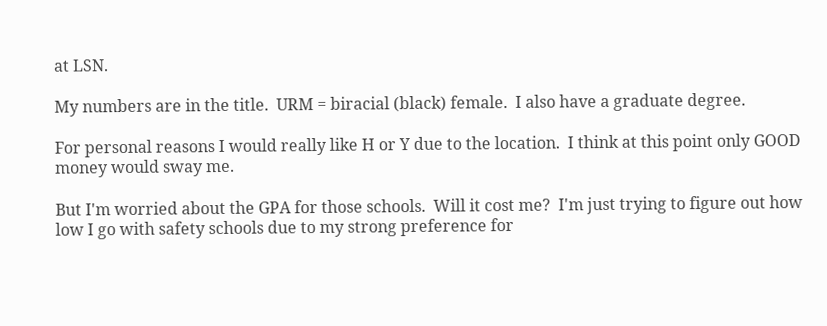at LSN.

My numbers are in the title.  URM = biracial (black) female.  I also have a graduate degree.

For personal reasons I would really like H or Y due to the location.  I think at this point only GOOD money would sway me.

But I'm worried about the GPA for those schools.  Will it cost me?  I'm just trying to figure out how low I go with safety schools due to my strong preference for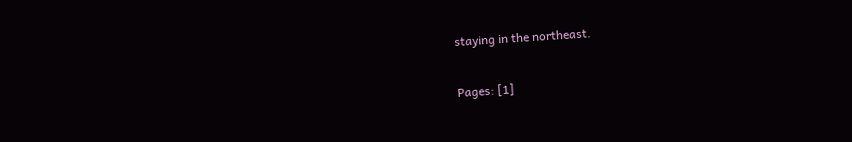staying in the northeast.

Pages: [1]